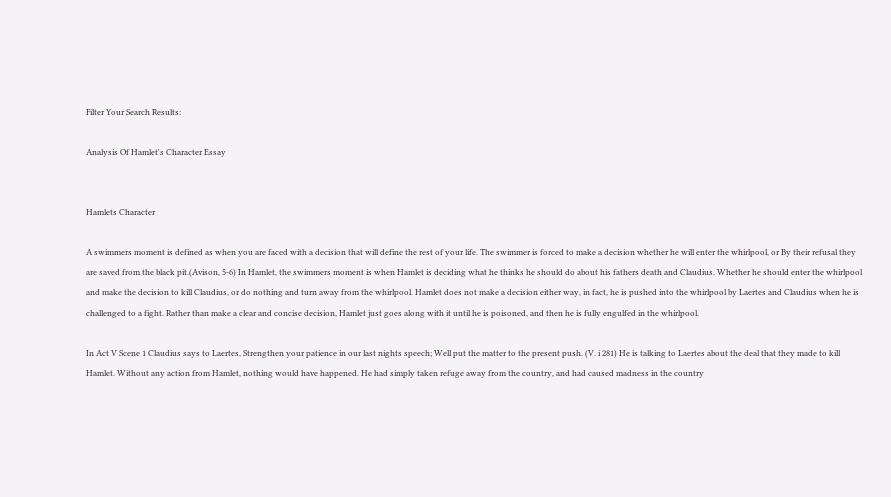Filter Your Search Results:

Analysis Of Hamlet's Character Essay


Hamlets Character

A swimmers moment is defined as when you are faced with a decision that will define the rest of your life. The swimmer is forced to make a decision whether he will enter the whirlpool, or By their refusal they are saved from the black pit.(Avison, 5-6) In Hamlet, the swimmers moment is when Hamlet is deciding what he thinks he should do about his fathers death and Claudius. Whether he should enter the whirlpool and make the decision to kill Claudius, or do nothing and turn away from the whirlpool. Hamlet does not make a decision either way, in fact, he is pushed into the whirlpool by Laertes and Claudius when he is challenged to a fight. Rather than make a clear and concise decision, Hamlet just goes along with it until he is poisoned, and then he is fully engulfed in the whirlpool.

In Act V Scene 1 Claudius says to Laertes, Strengthen your patience in our last nights speech; Well put the matter to the present push. (V. i 281) He is talking to Laertes about the deal that they made to kill Hamlet. Without any action from Hamlet, nothing would have happened. He had simply taken refuge away from the country, and had caused madness in the country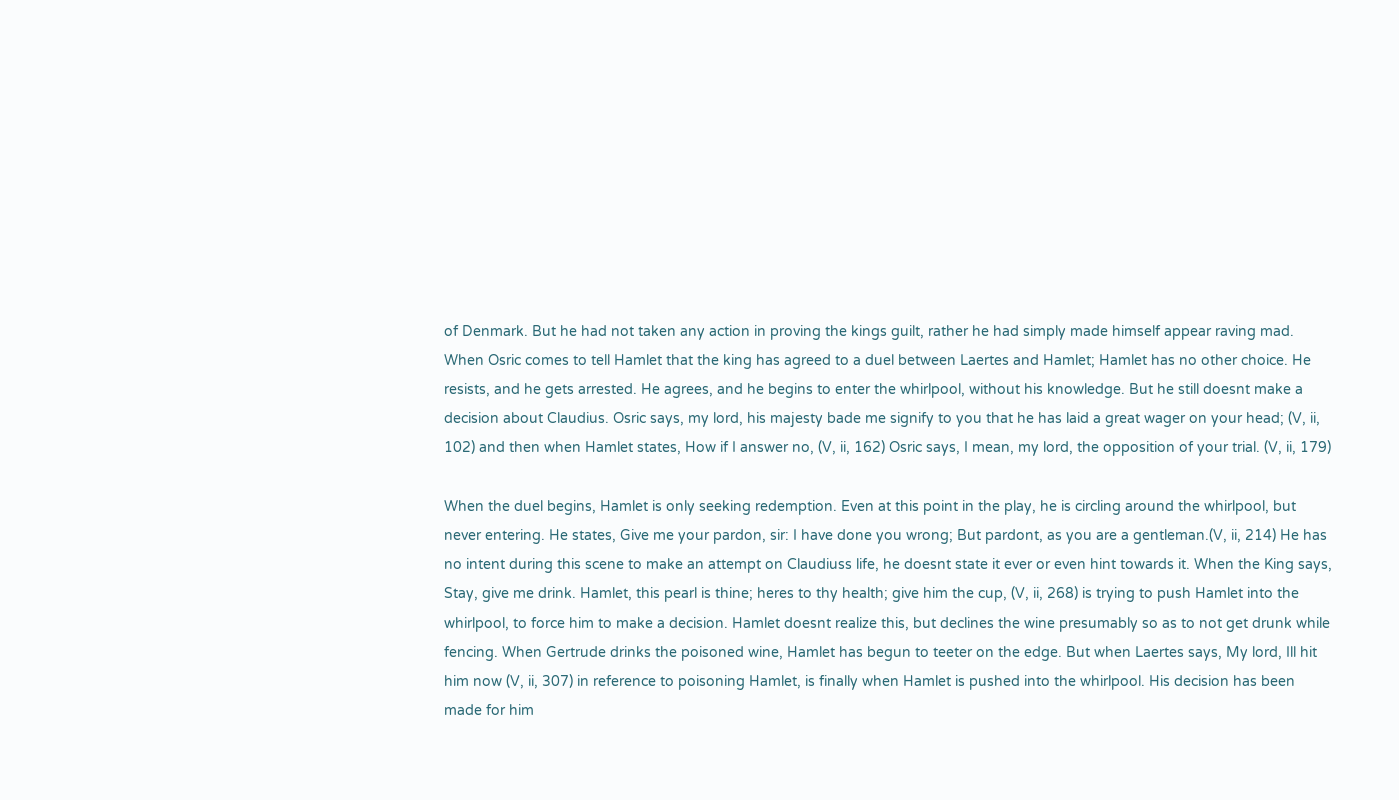of Denmark. But he had not taken any action in proving the kings guilt, rather he had simply made himself appear raving mad. When Osric comes to tell Hamlet that the king has agreed to a duel between Laertes and Hamlet; Hamlet has no other choice. He resists, and he gets arrested. He agrees, and he begins to enter the whirlpool, without his knowledge. But he still doesnt make a decision about Claudius. Osric says, my lord, his majesty bade me signify to you that he has laid a great wager on your head; (V, ii, 102) and then when Hamlet states, How if I answer no, (V, ii, 162) Osric says, I mean, my lord, the opposition of your trial. (V, ii, 179)

When the duel begins, Hamlet is only seeking redemption. Even at this point in the play, he is circling around the whirlpool, but never entering. He states, Give me your pardon, sir: I have done you wrong; But pardont, as you are a gentleman.(V, ii, 214) He has no intent during this scene to make an attempt on Claudiuss life, he doesnt state it ever or even hint towards it. When the King says, Stay, give me drink. Hamlet, this pearl is thine; heres to thy health; give him the cup, (V, ii, 268) is trying to push Hamlet into the whirlpool, to force him to make a decision. Hamlet doesnt realize this, but declines the wine presumably so as to not get drunk while fencing. When Gertrude drinks the poisoned wine, Hamlet has begun to teeter on the edge. But when Laertes says, My lord, Ill hit him now (V, ii, 307) in reference to poisoning Hamlet, is finally when Hamlet is pushed into the whirlpool. His decision has been made for him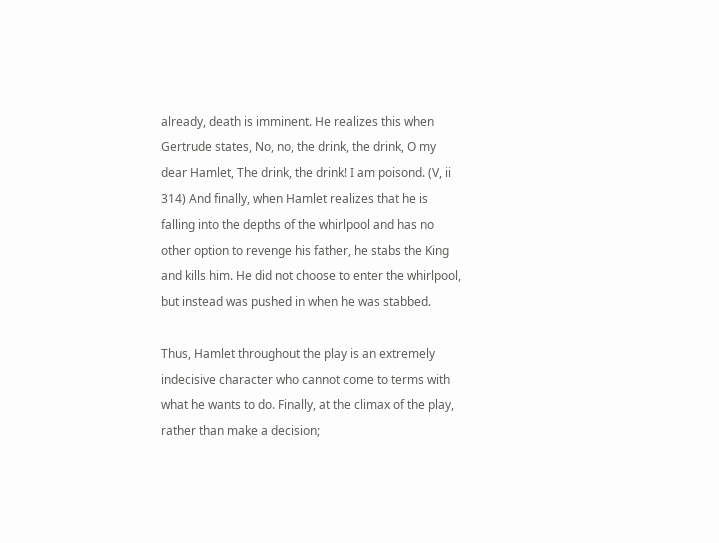already, death is imminent. He realizes this when Gertrude states, No, no, the drink, the drink, O my dear Hamlet, The drink, the drink! I am poisond. (V, ii 314) And finally, when Hamlet realizes that he is falling into the depths of the whirlpool and has no other option to revenge his father, he stabs the King and kills him. He did not choose to enter the whirlpool, but instead was pushed in when he was stabbed.

Thus, Hamlet throughout the play is an extremely indecisive character who cannot come to terms with what he wants to do. Finally, at the climax of the play, rather than make a decision;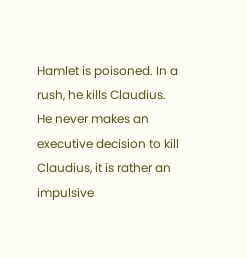Hamlet is poisoned. In a rush, he kills Claudius. He never makes an executive decision to kill Claudius, it is rather an impulsive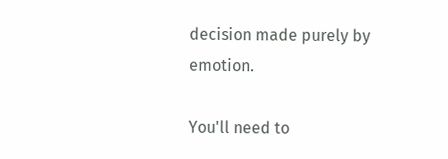decision made purely by emotion.

You'll need to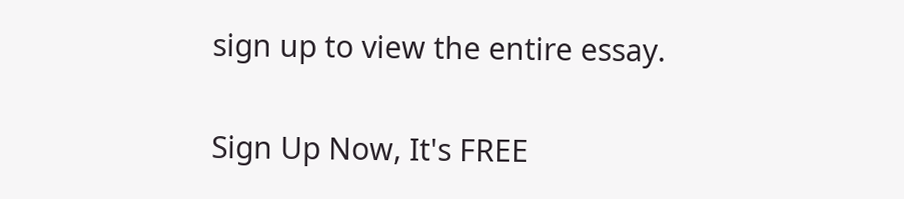sign up to view the entire essay.

Sign Up Now, It's FREE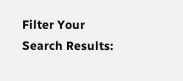Filter Your Search Results: